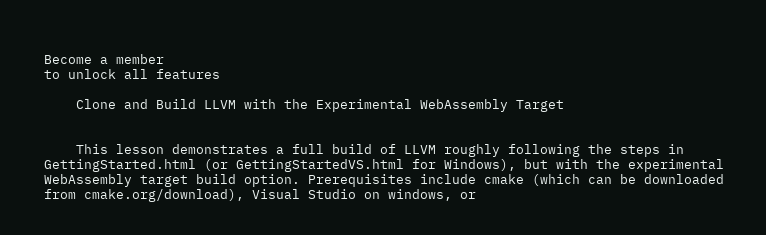Become a member
to unlock all features

    Clone and Build LLVM with the Experimental WebAssembly Target


    This lesson demonstrates a full build of LLVM roughly following the steps in GettingStarted.html (or GettingStartedVS.html for Windows), but with the experimental WebAssembly target build option. Prerequisites include cmake (which can be downloaded from cmake.org/download), Visual Studio on windows, or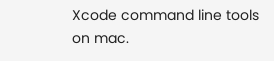Xcode command line tools on mac.